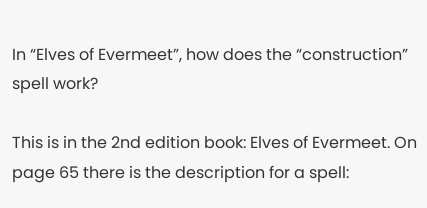In “Elves of Evermeet”, how does the “construction” spell work?

This is in the 2nd edition book: Elves of Evermeet. On page 65 there is the description for a spell: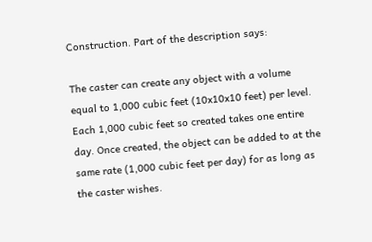Construction. Part of the description says:

The caster can create any object with a volume equal to 1,000 cubic feet (10x10x10 feet) per level. Each 1,000 cubic feet so created takes one entire day. Once created, the object can be added to at the same rate (1,000 cubic feet per day) for as long as the caster wishes.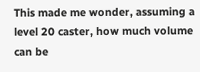This made me wonder, assuming a level 20 caster, how much volume can be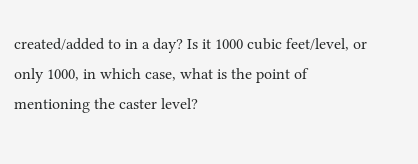created/added to in a day? Is it 1000 cubic feet/level, or only 1000, in which case, what is the point of mentioning the caster level?